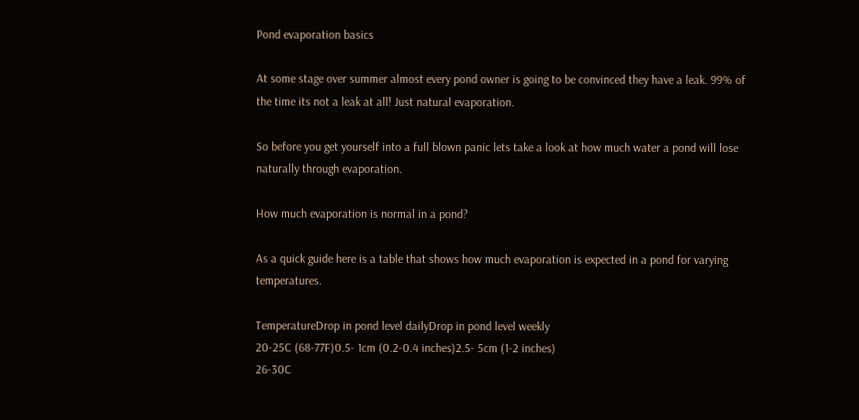Pond evaporation basics

At some stage over summer almost every pond owner is going to be convinced they have a leak. 99% of the time its not a leak at all! Just natural evaporation.

So before you get yourself into a full blown panic lets take a look at how much water a pond will lose naturally through evaporation.

How much evaporation is normal in a pond?

As a quick guide here is a table that shows how much evaporation is expected in a pond for varying temperatures.

TemperatureDrop in pond level dailyDrop in pond level weekly
20-25C (68-77F)0.5- 1cm (0.2-0.4 inches)2.5- 5cm (1-2 inches)
26-30C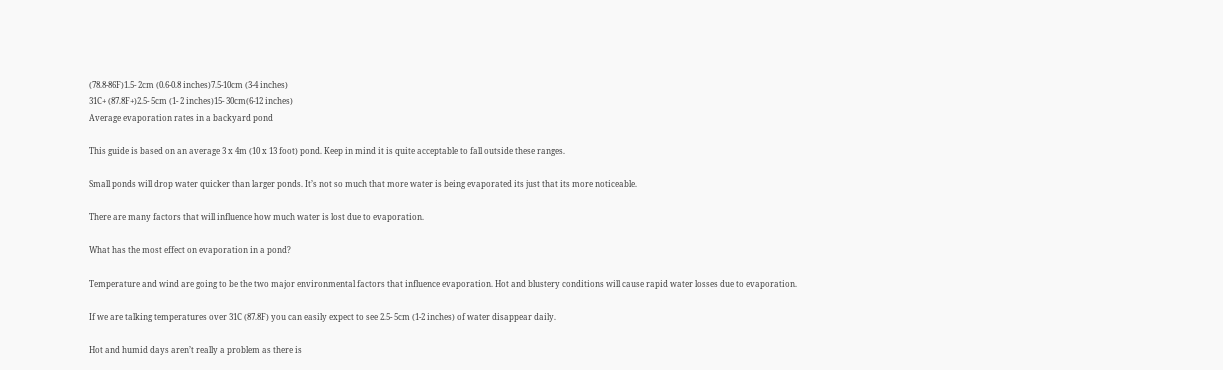(78.8-86F)1.5- 2cm (0.6-0.8 inches)7.5-10cm (3-4 inches)
31C+ (87.8F+)2.5- 5cm (1- 2 inches)15- 30cm(6-12 inches)
Average evaporation rates in a backyard pond

This guide is based on an average 3 x 4m (10 x 13 foot) pond. Keep in mind it is quite acceptable to fall outside these ranges.

Small ponds will drop water quicker than larger ponds. It’s not so much that more water is being evaporated its just that its more noticeable.

There are many factors that will influence how much water is lost due to evaporation.

What has the most effect on evaporation in a pond?

Temperature and wind are going to be the two major environmental factors that influence evaporation. Hot and blustery conditions will cause rapid water losses due to evaporation.

If we are talking temperatures over 31C (87.8F) you can easily expect to see 2.5- 5cm (1-2 inches) of water disappear daily.

Hot and humid days aren’t really a problem as there is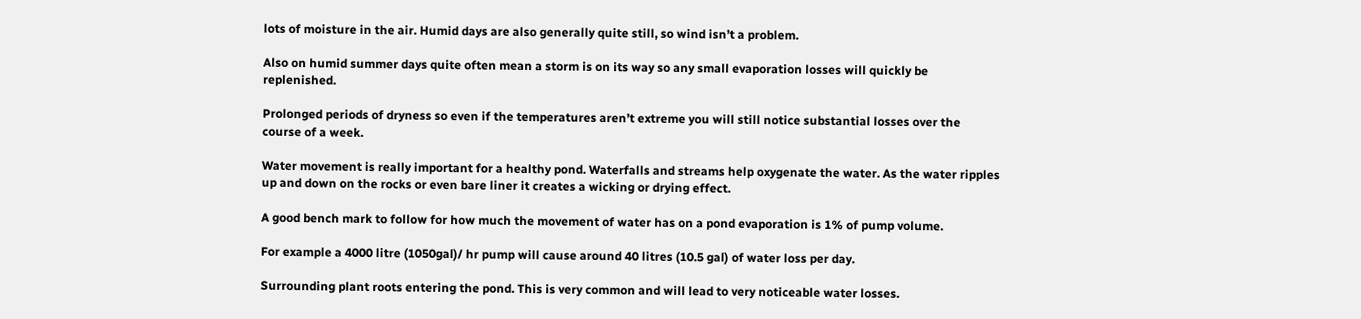lots of moisture in the air. Humid days are also generally quite still, so wind isn’t a problem.

Also on humid summer days quite often mean a storm is on its way so any small evaporation losses will quickly be replenished.

Prolonged periods of dryness so even if the temperatures aren’t extreme you will still notice substantial losses over the course of a week.

Water movement is really important for a healthy pond. Waterfalls and streams help oxygenate the water. As the water ripples up and down on the rocks or even bare liner it creates a wicking or drying effect.

A good bench mark to follow for how much the movement of water has on a pond evaporation is 1% of pump volume.

For example a 4000 litre (1050gal)/ hr pump will cause around 40 litres (10.5 gal) of water loss per day.

Surrounding plant roots entering the pond. This is very common and will lead to very noticeable water losses.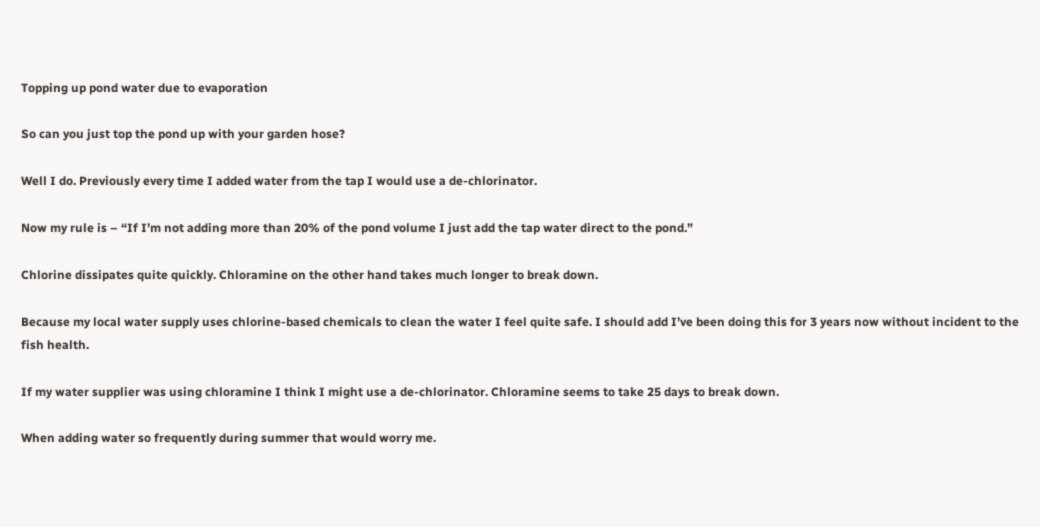Topping up pond water due to evaporation

So can you just top the pond up with your garden hose?

Well I do. Previously every time I added water from the tap I would use a de-chlorinator.

Now my rule is – “If I’m not adding more than 20% of the pond volume I just add the tap water direct to the pond.”

Chlorine dissipates quite quickly. Chloramine on the other hand takes much longer to break down.

Because my local water supply uses chlorine-based chemicals to clean the water I feel quite safe. I should add I’ve been doing this for 3 years now without incident to the fish health.

If my water supplier was using chloramine I think I might use a de-chlorinator. Chloramine seems to take 25 days to break down.

When adding water so frequently during summer that would worry me.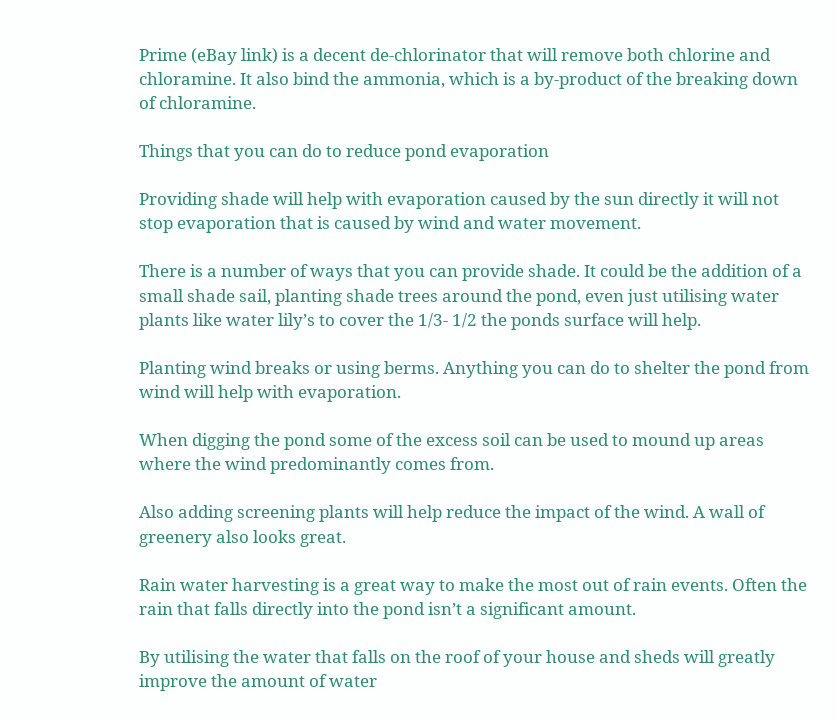Prime (eBay link) is a decent de-chlorinator that will remove both chlorine and chloramine. It also bind the ammonia, which is a by-product of the breaking down of chloramine.

Things that you can do to reduce pond evaporation

Providing shade will help with evaporation caused by the sun directly it will not stop evaporation that is caused by wind and water movement.

There is a number of ways that you can provide shade. It could be the addition of a small shade sail, planting shade trees around the pond, even just utilising water plants like water lily’s to cover the 1/3- 1/2 the ponds surface will help.

Planting wind breaks or using berms. Anything you can do to shelter the pond from wind will help with evaporation.

When digging the pond some of the excess soil can be used to mound up areas where the wind predominantly comes from.

Also adding screening plants will help reduce the impact of the wind. A wall of greenery also looks great.

Rain water harvesting is a great way to make the most out of rain events. Often the rain that falls directly into the pond isn’t a significant amount.

By utilising the water that falls on the roof of your house and sheds will greatly improve the amount of water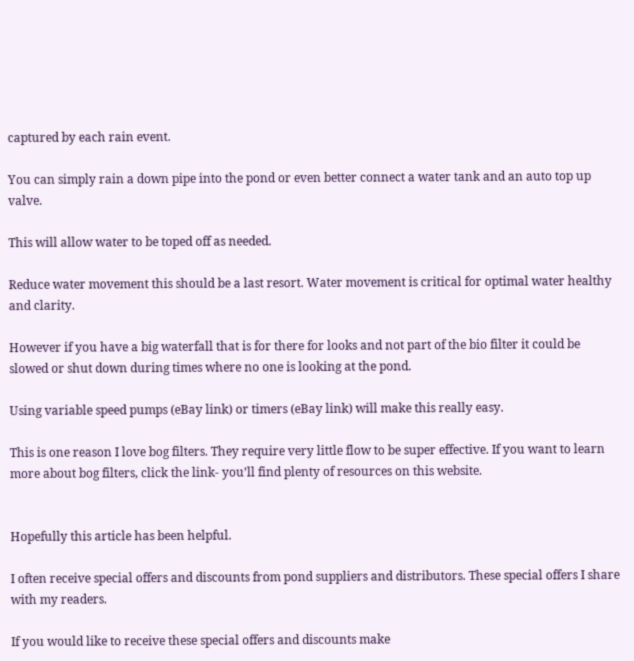captured by each rain event.

You can simply rain a down pipe into the pond or even better connect a water tank and an auto top up valve.

This will allow water to be toped off as needed.

Reduce water movement this should be a last resort. Water movement is critical for optimal water healthy and clarity.

However if you have a big waterfall that is for there for looks and not part of the bio filter it could be slowed or shut down during times where no one is looking at the pond.

Using variable speed pumps (eBay link) or timers (eBay link) will make this really easy.

This is one reason I love bog filters. They require very little flow to be super effective. If you want to learn more about bog filters, click the link- you’ll find plenty of resources on this website.


Hopefully this article has been helpful.

I often receive special offers and discounts from pond suppliers and distributors. These special offers I share with my readers.

If you would like to receive these special offers and discounts make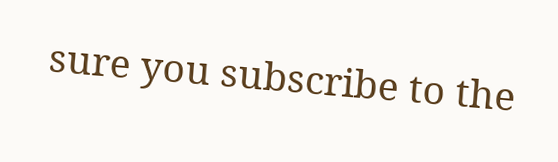sure you subscribe to the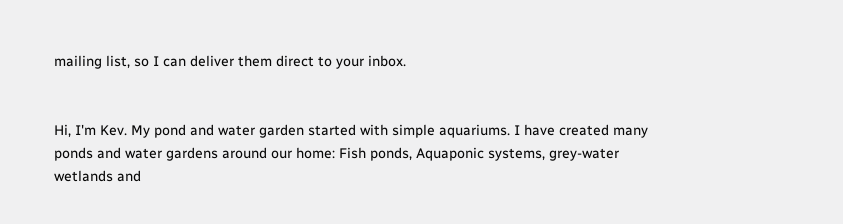mailing list, so I can deliver them direct to your inbox.


Hi, I'm Kev. My pond and water garden started with simple aquariums. I have created many ponds and water gardens around our home: Fish ponds, Aquaponic systems, grey-water wetlands and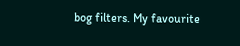bog filters. My favourite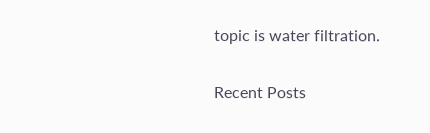topic is water filtration.

Recent Posts